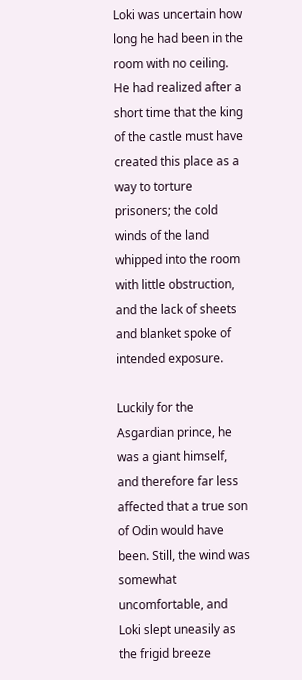Loki was uncertain how long he had been in the room with no ceiling. He had realized after a short time that the king of the castle must have created this place as a way to torture prisoners; the cold winds of the land whipped into the room with little obstruction, and the lack of sheets and blanket spoke of intended exposure.

Luckily for the Asgardian prince, he was a giant himself, and therefore far less affected that a true son of Odin would have been. Still, the wind was somewhat uncomfortable, and Loki slept uneasily as the frigid breeze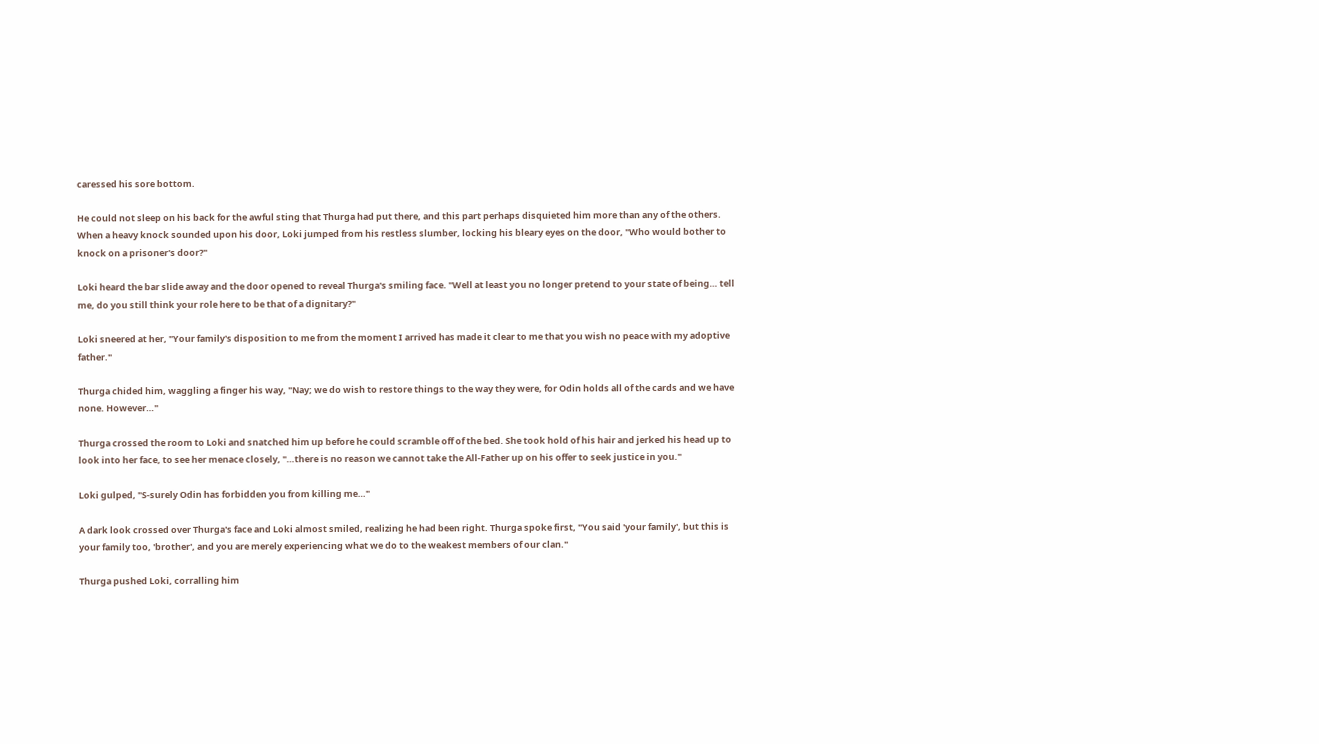caressed his sore bottom.

He could not sleep on his back for the awful sting that Thurga had put there, and this part perhaps disquieted him more than any of the others. When a heavy knock sounded upon his door, Loki jumped from his restless slumber, locking his bleary eyes on the door, "Who would bother to knock on a prisoner's door?"

Loki heard the bar slide away and the door opened to reveal Thurga's smiling face. "Well at least you no longer pretend to your state of being… tell me, do you still think your role here to be that of a dignitary?"

Loki sneered at her, "Your family's disposition to me from the moment I arrived has made it clear to me that you wish no peace with my adoptive father."

Thurga chided him, waggling a finger his way, "Nay; we do wish to restore things to the way they were, for Odin holds all of the cards and we have none. However…"

Thurga crossed the room to Loki and snatched him up before he could scramble off of the bed. She took hold of his hair and jerked his head up to look into her face, to see her menace closely, "…there is no reason we cannot take the All-Father up on his offer to seek justice in you."

Loki gulped, "S-surely Odin has forbidden you from killing me…"

A dark look crossed over Thurga's face and Loki almost smiled, realizing he had been right. Thurga spoke first, "You said 'your family', but this is your family too, 'brother', and you are merely experiencing what we do to the weakest members of our clan."

Thurga pushed Loki, corralling him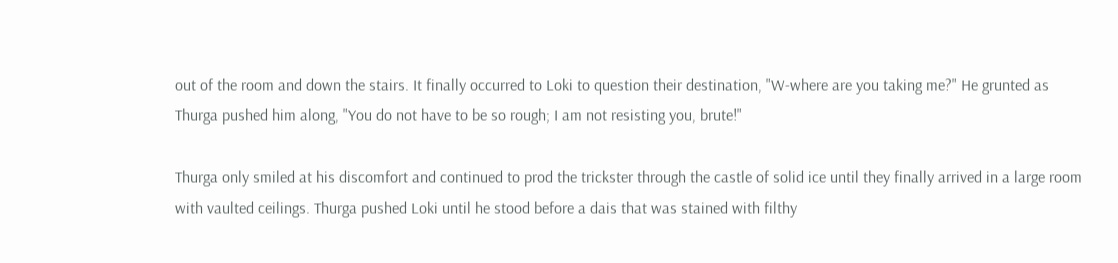out of the room and down the stairs. It finally occurred to Loki to question their destination, "W-where are you taking me?" He grunted as Thurga pushed him along, "You do not have to be so rough; I am not resisting you, brute!"

Thurga only smiled at his discomfort and continued to prod the trickster through the castle of solid ice until they finally arrived in a large room with vaulted ceilings. Thurga pushed Loki until he stood before a dais that was stained with filthy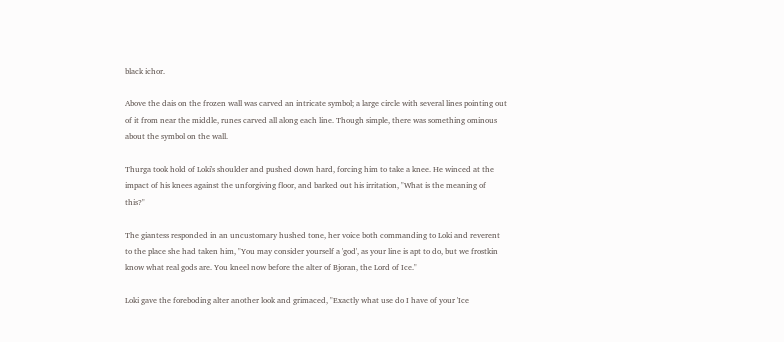black ichor.

Above the dais on the frozen wall was carved an intricate symbol; a large circle with several lines pointing out of it from near the middle, runes carved all along each line. Though simple, there was something ominous about the symbol on the wall.

Thurga took hold of Loki's shoulder and pushed down hard, forcing him to take a knee. He winced at the impact of his knees against the unforgiving floor, and barked out his irritation, "What is the meaning of this?"

The giantess responded in an uncustomary hushed tone, her voice both commanding to Loki and reverent to the place she had taken him, "You may consider yourself a 'god', as your line is apt to do, but we frostkin know what real gods are. You kneel now before the alter of Bjoran, the Lord of Ice."

Loki gave the foreboding alter another look and grimaced, "Exactly what use do I have of your 'Ice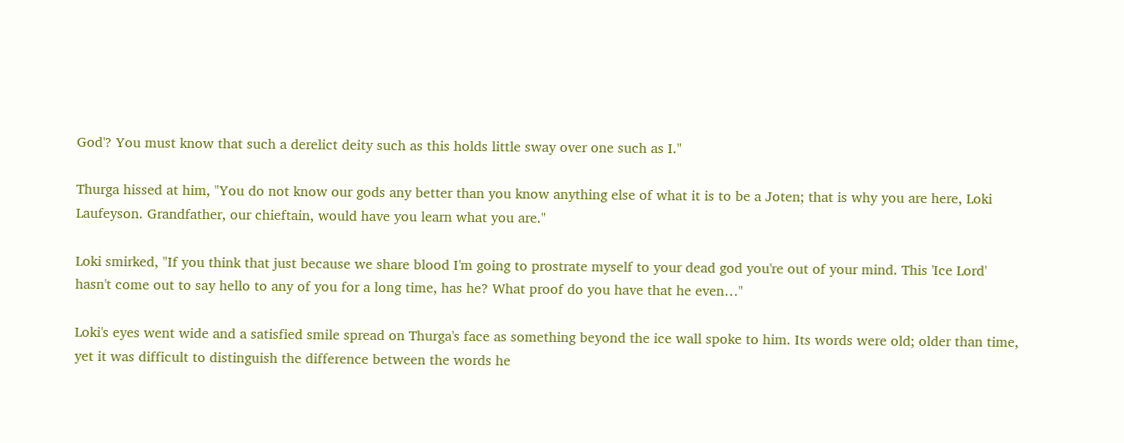God'? You must know that such a derelict deity such as this holds little sway over one such as I."

Thurga hissed at him, "You do not know our gods any better than you know anything else of what it is to be a Joten; that is why you are here, Loki Laufeyson. Grandfather, our chieftain, would have you learn what you are."

Loki smirked, "If you think that just because we share blood I'm going to prostrate myself to your dead god you're out of your mind. This 'Ice Lord' hasn't come out to say hello to any of you for a long time, has he? What proof do you have that he even…"

Loki's eyes went wide and a satisfied smile spread on Thurga's face as something beyond the ice wall spoke to him. Its words were old; older than time, yet it was difficult to distinguish the difference between the words he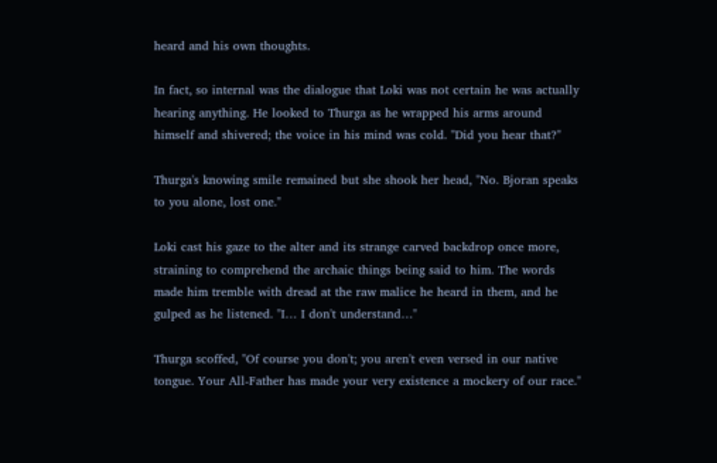heard and his own thoughts.

In fact, so internal was the dialogue that Loki was not certain he was actually hearing anything. He looked to Thurga as he wrapped his arms around himself and shivered; the voice in his mind was cold. "Did you hear that?"

Thurga's knowing smile remained but she shook her head, "No. Bjoran speaks to you alone, lost one."

Loki cast his gaze to the alter and its strange carved backdrop once more, straining to comprehend the archaic things being said to him. The words made him tremble with dread at the raw malice he heard in them, and he gulped as he listened. "I… I don't understand…"

Thurga scoffed, "Of course you don't; you aren't even versed in our native tongue. Your All-Father has made your very existence a mockery of our race."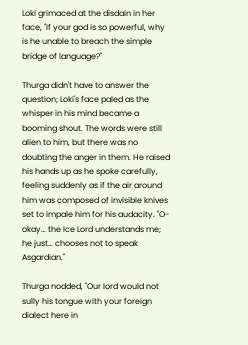Loki grimaced at the disdain in her face, "If your god is so powerful, why is he unable to breach the simple bridge of language?"

Thurga didn't have to answer the question; Loki's face paled as the whisper in his mind became a booming shout. The words were still alien to him, but there was no doubting the anger in them. He raised his hands up as he spoke carefully, feeling suddenly as if the air around him was composed of invisible knives set to impale him for his audacity. "O-okay… the Ice Lord understands me; he just… chooses not to speak Asgardian."

Thurga nodded, "Our lord would not sully his tongue with your foreign dialect here in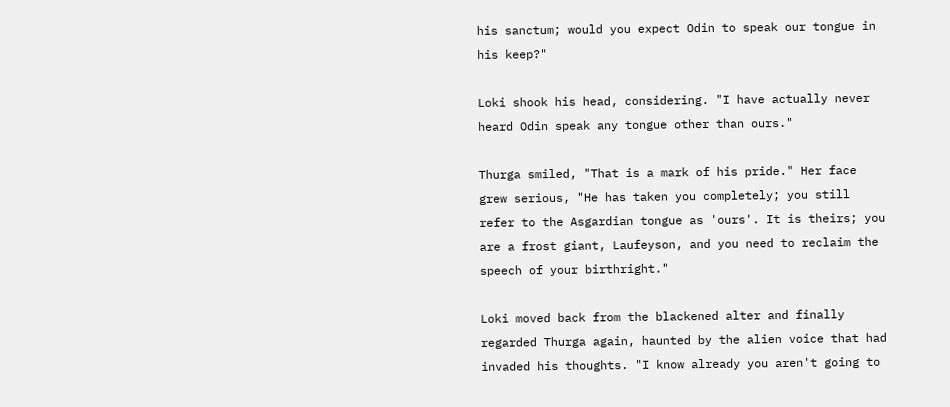his sanctum; would you expect Odin to speak our tongue in his keep?"

Loki shook his head, considering. "I have actually never heard Odin speak any tongue other than ours."

Thurga smiled, "That is a mark of his pride." Her face grew serious, "He has taken you completely; you still refer to the Asgardian tongue as 'ours'. It is theirs; you are a frost giant, Laufeyson, and you need to reclaim the speech of your birthright."

Loki moved back from the blackened alter and finally regarded Thurga again, haunted by the alien voice that had invaded his thoughts. "I know already you aren't going to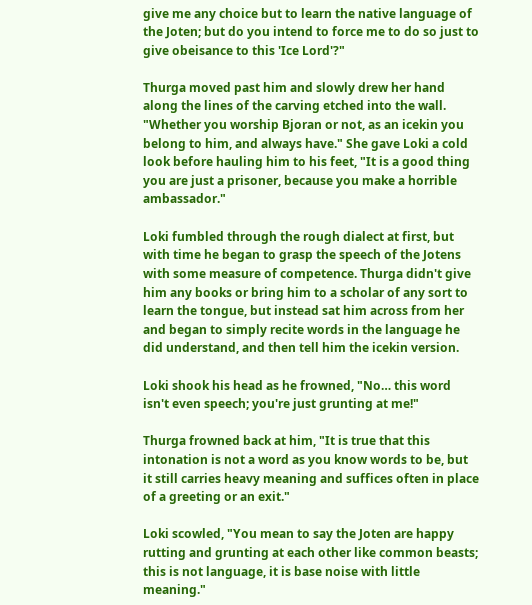give me any choice but to learn the native language of the Joten; but do you intend to force me to do so just to give obeisance to this 'Ice Lord'?"

Thurga moved past him and slowly drew her hand along the lines of the carving etched into the wall. "Whether you worship Bjoran or not, as an icekin you belong to him, and always have." She gave Loki a cold look before hauling him to his feet, "It is a good thing you are just a prisoner, because you make a horrible ambassador."

Loki fumbled through the rough dialect at first, but with time he began to grasp the speech of the Jotens with some measure of competence. Thurga didn't give him any books or bring him to a scholar of any sort to learn the tongue, but instead sat him across from her and began to simply recite words in the language he did understand, and then tell him the icekin version.

Loki shook his head as he frowned, "No… this word isn't even speech; you're just grunting at me!"

Thurga frowned back at him, "It is true that this intonation is not a word as you know words to be, but it still carries heavy meaning and suffices often in place of a greeting or an exit."

Loki scowled, "You mean to say the Joten are happy rutting and grunting at each other like common beasts; this is not language, it is base noise with little meaning."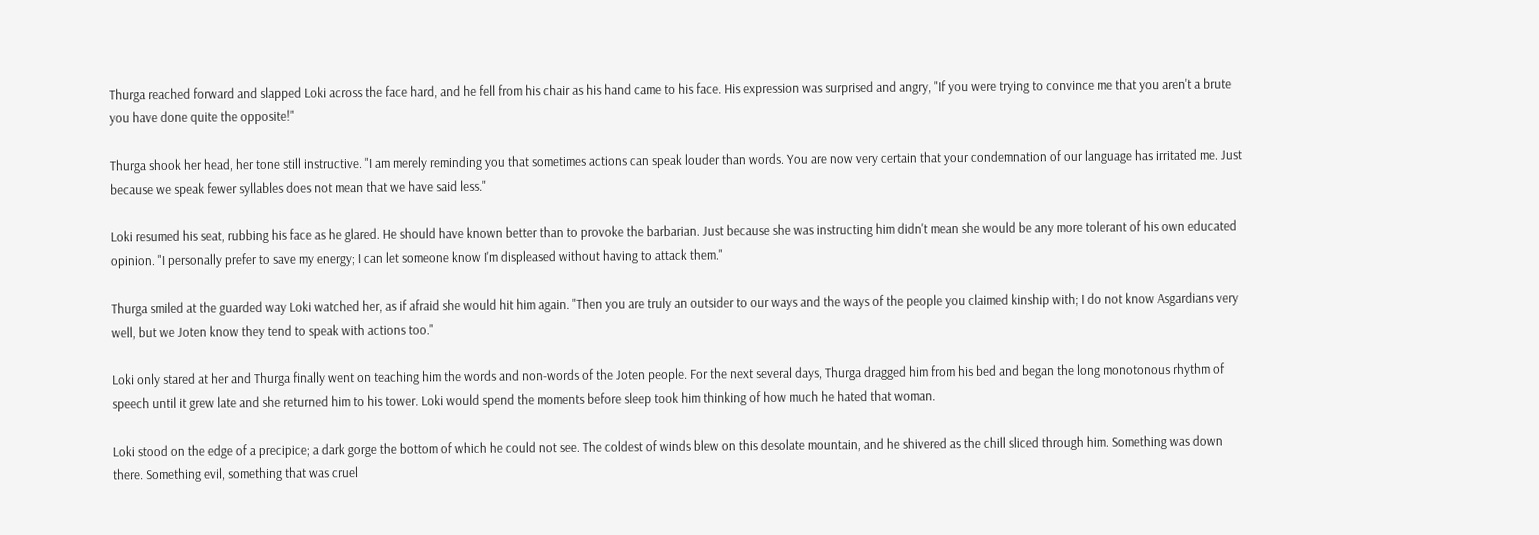Thurga reached forward and slapped Loki across the face hard, and he fell from his chair as his hand came to his face. His expression was surprised and angry, "If you were trying to convince me that you aren't a brute you have done quite the opposite!"

Thurga shook her head, her tone still instructive. "I am merely reminding you that sometimes actions can speak louder than words. You are now very certain that your condemnation of our language has irritated me. Just because we speak fewer syllables does not mean that we have said less."

Loki resumed his seat, rubbing his face as he glared. He should have known better than to provoke the barbarian. Just because she was instructing him didn't mean she would be any more tolerant of his own educated opinion. "I personally prefer to save my energy; I can let someone know I'm displeased without having to attack them."

Thurga smiled at the guarded way Loki watched her, as if afraid she would hit him again. "Then you are truly an outsider to our ways and the ways of the people you claimed kinship with; I do not know Asgardians very well, but we Joten know they tend to speak with actions too."

Loki only stared at her and Thurga finally went on teaching him the words and non-words of the Joten people. For the next several days, Thurga dragged him from his bed and began the long monotonous rhythm of speech until it grew late and she returned him to his tower. Loki would spend the moments before sleep took him thinking of how much he hated that woman.

Loki stood on the edge of a precipice; a dark gorge the bottom of which he could not see. The coldest of winds blew on this desolate mountain, and he shivered as the chill sliced through him. Something was down there. Something evil, something that was cruel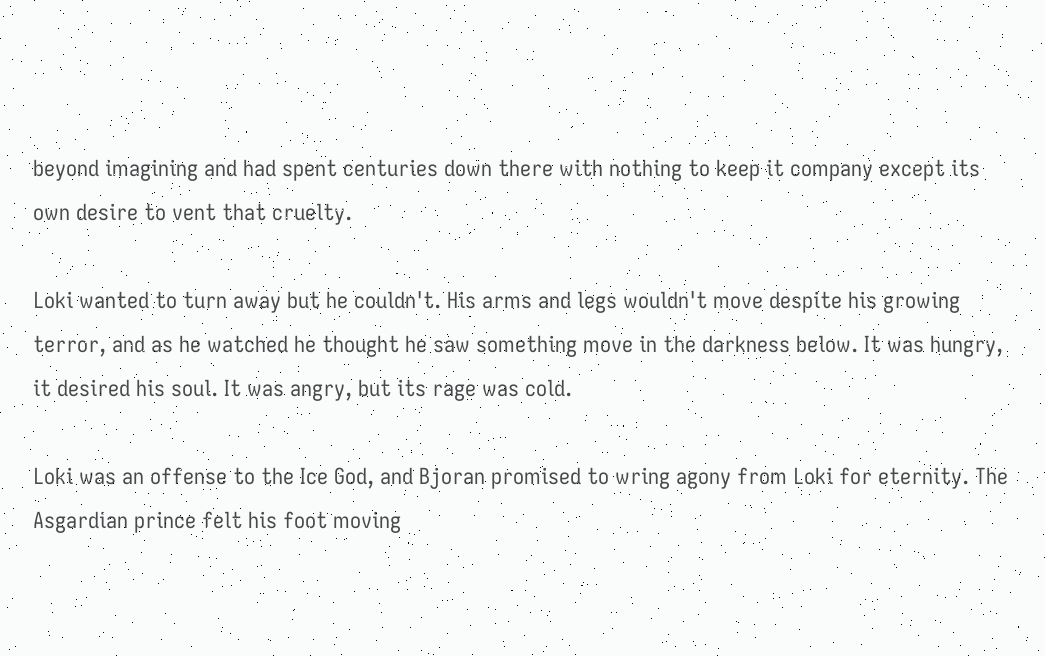beyond imagining and had spent centuries down there with nothing to keep it company except its own desire to vent that cruelty.

Loki wanted to turn away but he couldn't. His arms and legs wouldn't move despite his growing terror, and as he watched he thought he saw something move in the darkness below. It was hungry, it desired his soul. It was angry, but its rage was cold.

Loki was an offense to the Ice God, and Bjoran promised to wring agony from Loki for eternity. The Asgardian prince felt his foot moving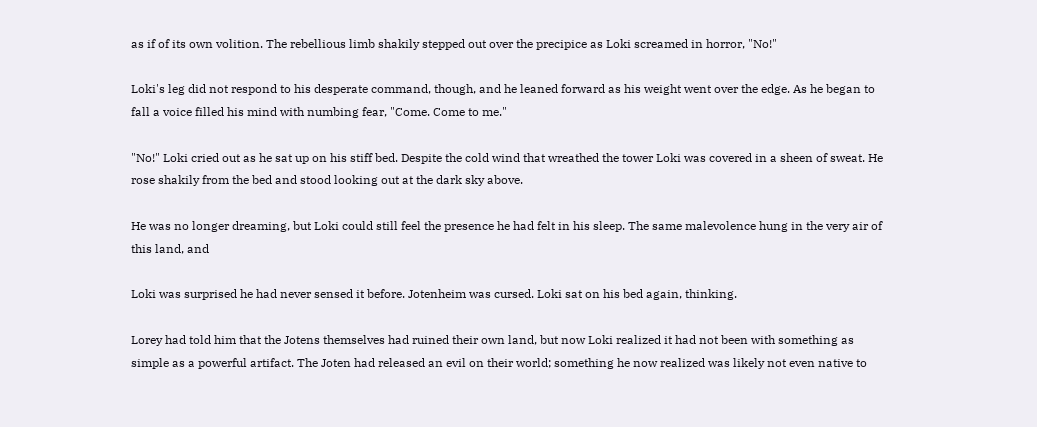as if of its own volition. The rebellious limb shakily stepped out over the precipice as Loki screamed in horror, "No!"

Loki's leg did not respond to his desperate command, though, and he leaned forward as his weight went over the edge. As he began to fall a voice filled his mind with numbing fear, "Come. Come to me."

"No!" Loki cried out as he sat up on his stiff bed. Despite the cold wind that wreathed the tower Loki was covered in a sheen of sweat. He rose shakily from the bed and stood looking out at the dark sky above.

He was no longer dreaming, but Loki could still feel the presence he had felt in his sleep. The same malevolence hung in the very air of this land, and

Loki was surprised he had never sensed it before. Jotenheim was cursed. Loki sat on his bed again, thinking.

Lorey had told him that the Jotens themselves had ruined their own land, but now Loki realized it had not been with something as simple as a powerful artifact. The Joten had released an evil on their world; something he now realized was likely not even native to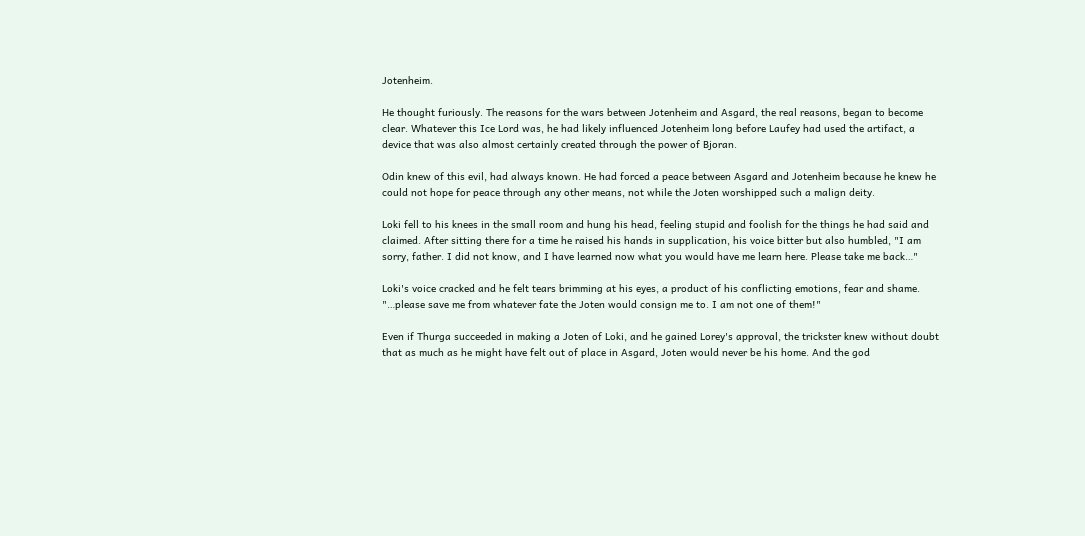Jotenheim.

He thought furiously. The reasons for the wars between Jotenheim and Asgard, the real reasons, began to become clear. Whatever this Ice Lord was, he had likely influenced Jotenheim long before Laufey had used the artifact, a device that was also almost certainly created through the power of Bjoran.

Odin knew of this evil, had always known. He had forced a peace between Asgard and Jotenheim because he knew he could not hope for peace through any other means, not while the Joten worshipped such a malign deity.

Loki fell to his knees in the small room and hung his head, feeling stupid and foolish for the things he had said and claimed. After sitting there for a time he raised his hands in supplication, his voice bitter but also humbled, "I am sorry, father. I did not know, and I have learned now what you would have me learn here. Please take me back…"

Loki's voice cracked and he felt tears brimming at his eyes, a product of his conflicting emotions, fear and shame. "…please save me from whatever fate the Joten would consign me to. I am not one of them!"

Even if Thurga succeeded in making a Joten of Loki, and he gained Lorey's approval, the trickster knew without doubt that as much as he might have felt out of place in Asgard, Joten would never be his home. And the god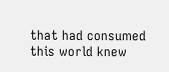that had consumed this world knew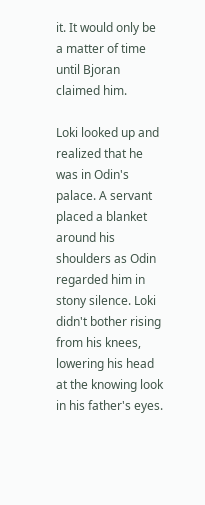it. It would only be a matter of time until Bjoran claimed him.

Loki looked up and realized that he was in Odin's palace. A servant placed a blanket around his shoulders as Odin regarded him in stony silence. Loki didn't bother rising from his knees, lowering his head at the knowing look in his father's eyes.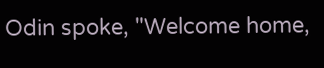Odin spoke, "Welcome home,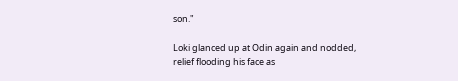son."

Loki glanced up at Odin again and nodded, relief flooding his face as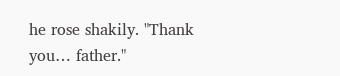he rose shakily. "Thank you… father."